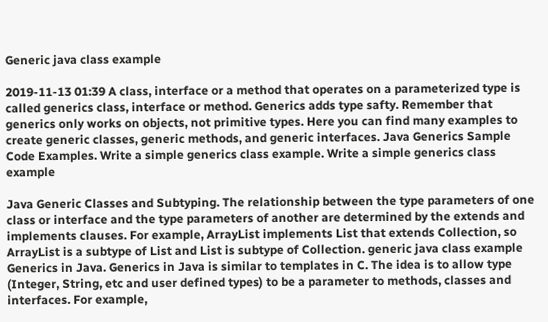Generic java class example

2019-11-13 01:39 A class, interface or a method that operates on a parameterized type is called generics class, interface or method. Generics adds type safty. Remember that generics only works on objects, not primitive types. Here you can find many examples to create generic classes, generic methods, and generic interfaces. Java Generics Sample Code Examples. Write a simple generics class example. Write a simple generics class example

Java Generic Classes and Subtyping. The relationship between the type parameters of one class or interface and the type parameters of another are determined by the extends and implements clauses. For example, ArrayList implements List that extends Collection, so ArrayList is a subtype of List and List is subtype of Collection. generic java class example Generics in Java. Generics in Java is similar to templates in C. The idea is to allow type (Integer, String, etc and user defined types) to be a parameter to methods, classes and interfaces. For example,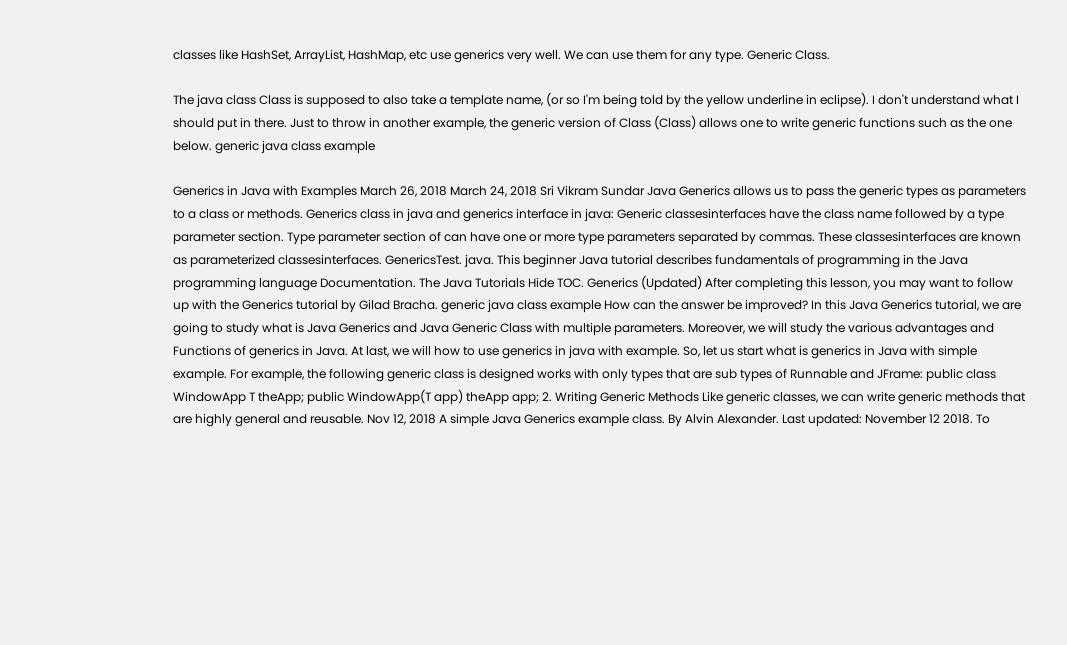classes like HashSet, ArrayList, HashMap, etc use generics very well. We can use them for any type. Generic Class.

The java class Class is supposed to also take a template name, (or so I'm being told by the yellow underline in eclipse). I don't understand what I should put in there. Just to throw in another example, the generic version of Class (Class) allows one to write generic functions such as the one below. generic java class example

Generics in Java with Examples March 26, 2018 March 24, 2018 Sri Vikram Sundar Java Generics allows us to pass the generic types as parameters to a class or methods. Generics class in java and generics interface in java: Generic classesinterfaces have the class name followed by a type parameter section. Type parameter section of can have one or more type parameters separated by commas. These classesinterfaces are known as parameterized classesinterfaces. GenericsTest. java. This beginner Java tutorial describes fundamentals of programming in the Java programming language Documentation. The Java Tutorials Hide TOC. Generics (Updated) After completing this lesson, you may want to follow up with the Generics tutorial by Gilad Bracha. generic java class example How can the answer be improved? In this Java Generics tutorial, we are going to study what is Java Generics and Java Generic Class with multiple parameters. Moreover, we will study the various advantages and Functions of generics in Java. At last, we will how to use generics in java with example. So, let us start what is generics in Java with simple example. For example, the following generic class is designed works with only types that are sub types of Runnable and JFrame: public class WindowApp T theApp; public WindowApp(T app) theApp app; 2. Writing Generic Methods Like generic classes, we can write generic methods that are highly general and reusable. Nov 12, 2018 A simple Java Generics example class. By Alvin Alexander. Last updated: November 12 2018. To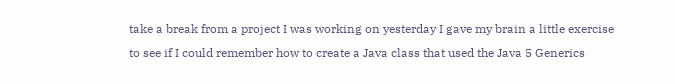take a break from a project I was working on yesterday I gave my brain a little exercise to see if I could remember how to create a Java class that used the Java 5 Generics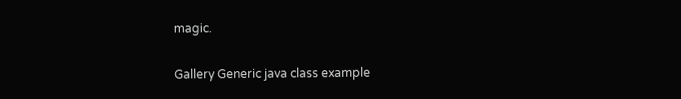magic.

Gallery Generic java class example